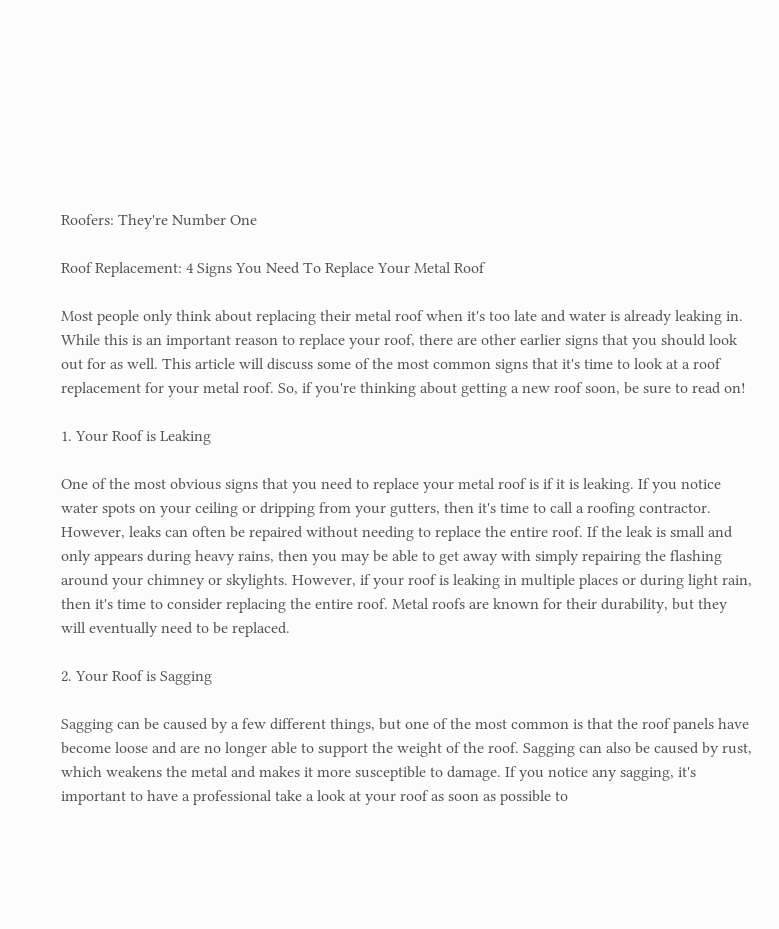Roofers: They're Number One

Roof Replacement: 4 Signs You Need To Replace Your Metal Roof

Most people only think about replacing their metal roof when it's too late and water is already leaking in. While this is an important reason to replace your roof, there are other earlier signs that you should look out for as well. This article will discuss some of the most common signs that it's time to look at a roof replacement for your metal roof. So, if you're thinking about getting a new roof soon, be sure to read on!

1. Your Roof is Leaking

One of the most obvious signs that you need to replace your metal roof is if it is leaking. If you notice water spots on your ceiling or dripping from your gutters, then it's time to call a roofing contractor. However, leaks can often be repaired without needing to replace the entire roof. If the leak is small and only appears during heavy rains, then you may be able to get away with simply repairing the flashing around your chimney or skylights. However, if your roof is leaking in multiple places or during light rain, then it's time to consider replacing the entire roof. Metal roofs are known for their durability, but they will eventually need to be replaced.

2. Your Roof is Sagging

Sagging can be caused by a few different things, but one of the most common is that the roof panels have become loose and are no longer able to support the weight of the roof. Sagging can also be caused by rust, which weakens the metal and makes it more susceptible to damage. If you notice any sagging, it's important to have a professional take a look at your roof as soon as possible to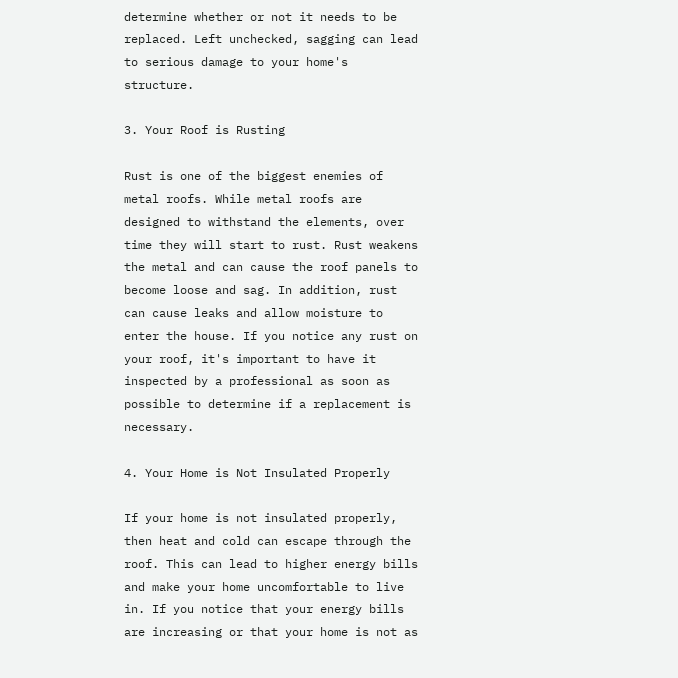determine whether or not it needs to be replaced. Left unchecked, sagging can lead to serious damage to your home's structure.

3. Your Roof is Rusting

Rust is one of the biggest enemies of metal roofs. While metal roofs are designed to withstand the elements, over time they will start to rust. Rust weakens the metal and can cause the roof panels to become loose and sag. In addition, rust can cause leaks and allow moisture to enter the house. If you notice any rust on your roof, it's important to have it inspected by a professional as soon as possible to determine if a replacement is necessary.

4. Your Home is Not Insulated Properly

If your home is not insulated properly, then heat and cold can escape through the roof. This can lead to higher energy bills and make your home uncomfortable to live in. If you notice that your energy bills are increasing or that your home is not as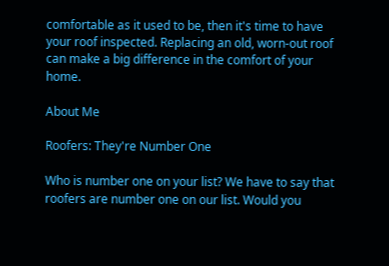comfortable as it used to be, then it's time to have your roof inspected. Replacing an old, worn-out roof can make a big difference in the comfort of your home.

About Me

Roofers: They're Number One

Who is number one on your list? We have to say that roofers are number one on our list. Would you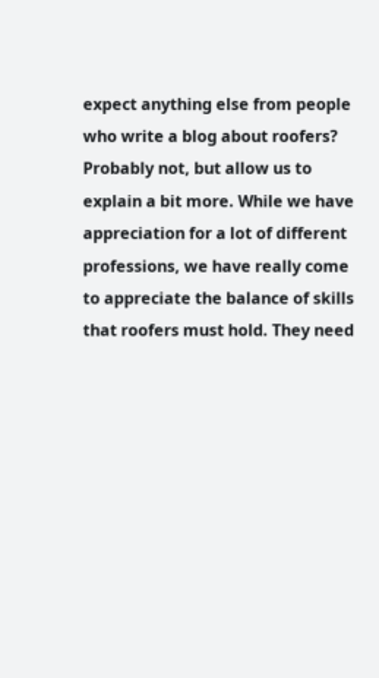expect anything else from people who write a blog about roofers? Probably not, but allow us to explain a bit more. While we have appreciation for a lot of different professions, we have really come to appreciate the balance of skills that roofers must hold. They need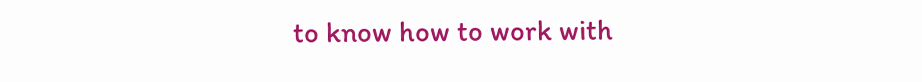to know how to work with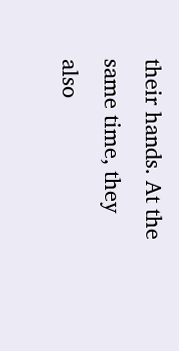their hands. At the same time, they also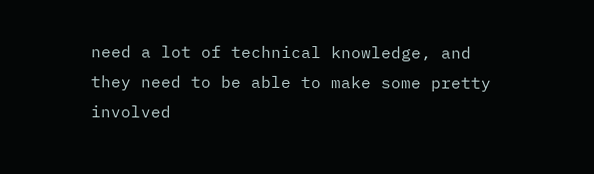need a lot of technical knowledge, and they need to be able to make some pretty involved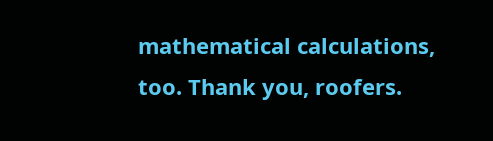mathematical calculations, too. Thank you, roofers.